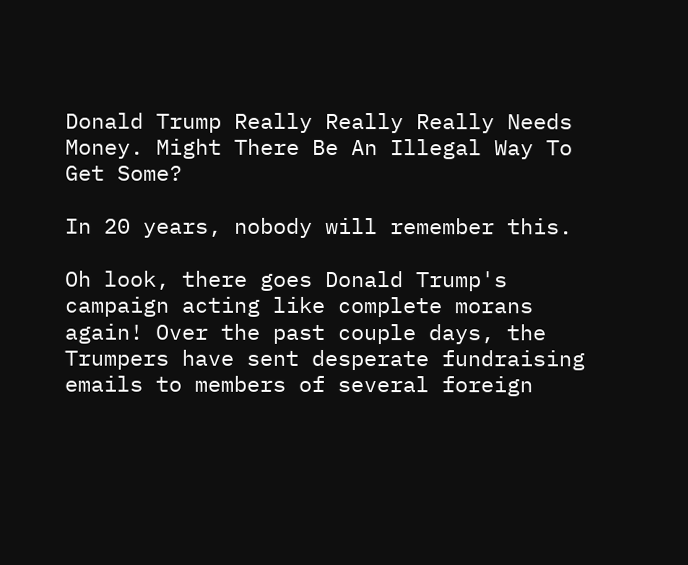Donald Trump Really Really Really Needs Money. Might There Be An Illegal Way To Get Some?

In 20 years, nobody will remember this.

Oh look, there goes Donald Trump's campaign acting like complete morans again! Over the past couple days, the Trumpers have sent desperate fundraising emails to members of several foreign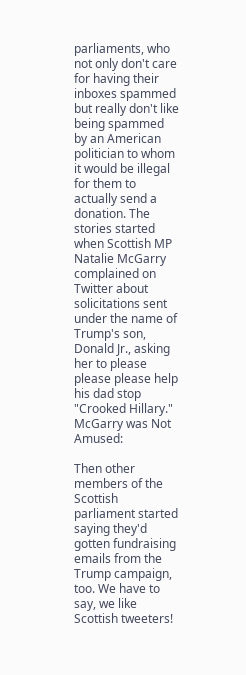parliaments, who not only don't care for having their inboxes spammed but really don't like being spammed by an American politician to whom it would be illegal for them to actually send a donation. The stories started when Scottish MP Natalie McGarry complained on Twitter about solicitations sent under the name of Trump's son, Donald Jr., asking her to please please please help his dad stop "Crooked Hillary." McGarry was Not Amused:

Then other members of the Scottish parliament started saying they'd gotten fundraising emails from the Trump campaign, too. We have to say, we like Scottish tweeters!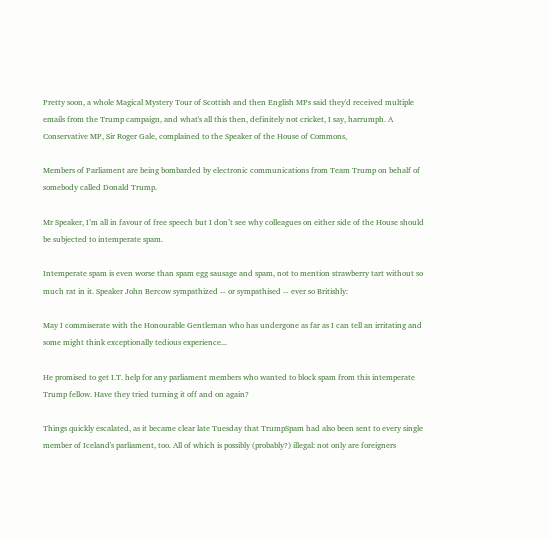Pretty soon, a whole Magical Mystery Tour of Scottish and then English MPs said they'd received multiple emails from the Trump campaign, and what's all this then, definitely not cricket, I say, harrumph. A Conservative MP, Sir Roger Gale, complained to the Speaker of the House of Commons,

Members of Parliament are being bombarded by electronic communications from Team Trump on behalf of somebody called Donald Trump.

Mr Speaker, I’m all in favour of free speech but I don’t see why colleagues on either side of the House should be subjected to intemperate spam.

Intemperate spam is even worse than spam egg sausage and spam, not to mention strawberry tart without so much rat in it. Speaker John Bercow sympathized -- or sympathised -- ever so Britishly:

May I commiserate with the Honourable Gentleman who has undergone as far as I can tell an irritating and some might think exceptionally tedious experience...

He promised to get I.T. help for any parliament members who wanted to block spam from this intemperate Trump fellow. Have they tried turning it off and on again?

Things quickly escalated, as it became clear late Tuesday that TrumpSpam had also been sent to every single member of Iceland's parliament, too. All of which is possibly (probably?) illegal: not only are foreigners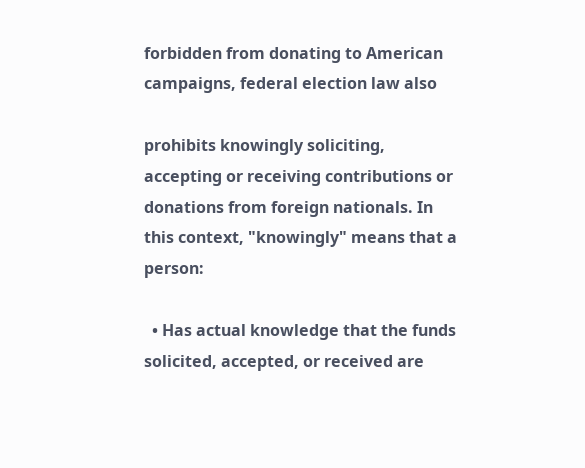forbidden from donating to American campaigns, federal election law also

prohibits knowingly soliciting, accepting or receiving contributions or donations from foreign nationals. In this context, "knowingly" means that a person:

  • Has actual knowledge that the funds solicited, accepted, or received are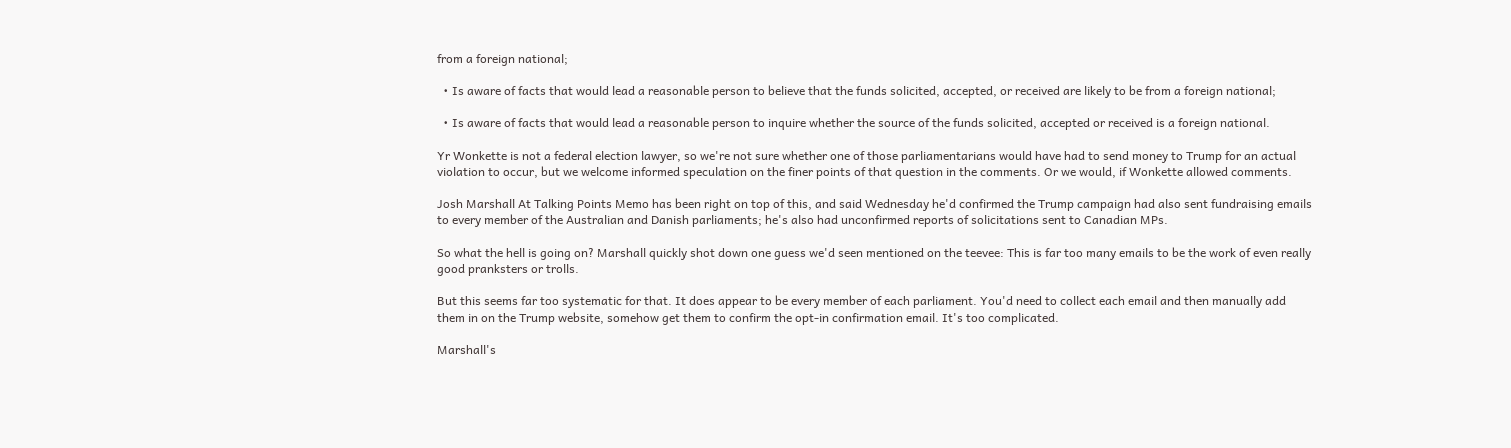from a foreign national;

  • Is aware of facts that would lead a reasonable person to believe that the funds solicited, accepted, or received are likely to be from a foreign national;

  • Is aware of facts that would lead a reasonable person to inquire whether the source of the funds solicited, accepted or received is a foreign national.

Yr Wonkette is not a federal election lawyer, so we're not sure whether one of those parliamentarians would have had to send money to Trump for an actual violation to occur, but we welcome informed speculation on the finer points of that question in the comments. Or we would, if Wonkette allowed comments.

Josh Marshall At Talking Points Memo has been right on top of this, and said Wednesday he'd confirmed the Trump campaign had also sent fundraising emails to every member of the Australian and Danish parliaments; he's also had unconfirmed reports of solicitations sent to Canadian MPs.

So what the hell is going on? Marshall quickly shot down one guess we'd seen mentioned on the teevee: This is far too many emails to be the work of even really good pranksters or trolls.

But this seems far too systematic for that. It does appear to be every member of each parliament. You'd need to collect each email and then manually add them in on the Trump website, somehow get them to confirm the opt-in confirmation email. It's too complicated.

Marshall's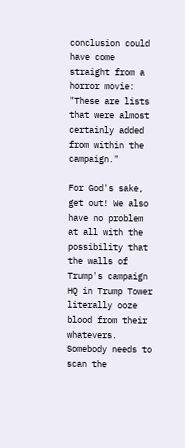conclusion could have come straight from a horror movie: "These are lists that were almost certainly added from within the campaign."

For God's sake, get out! We also have no problem at all with the possibility that the walls of Trump's campaign HQ in Trump Tower literally ooze blood from their whatevers. Somebody needs to scan the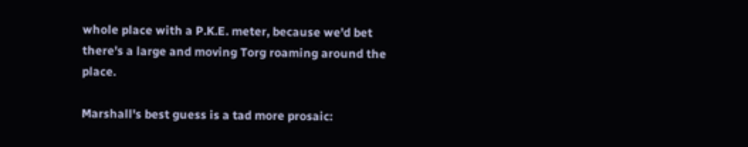whole place with a P.K.E. meter, because we'd bet there's a large and moving Torg roaming around the place.

Marshall's best guess is a tad more prosaic: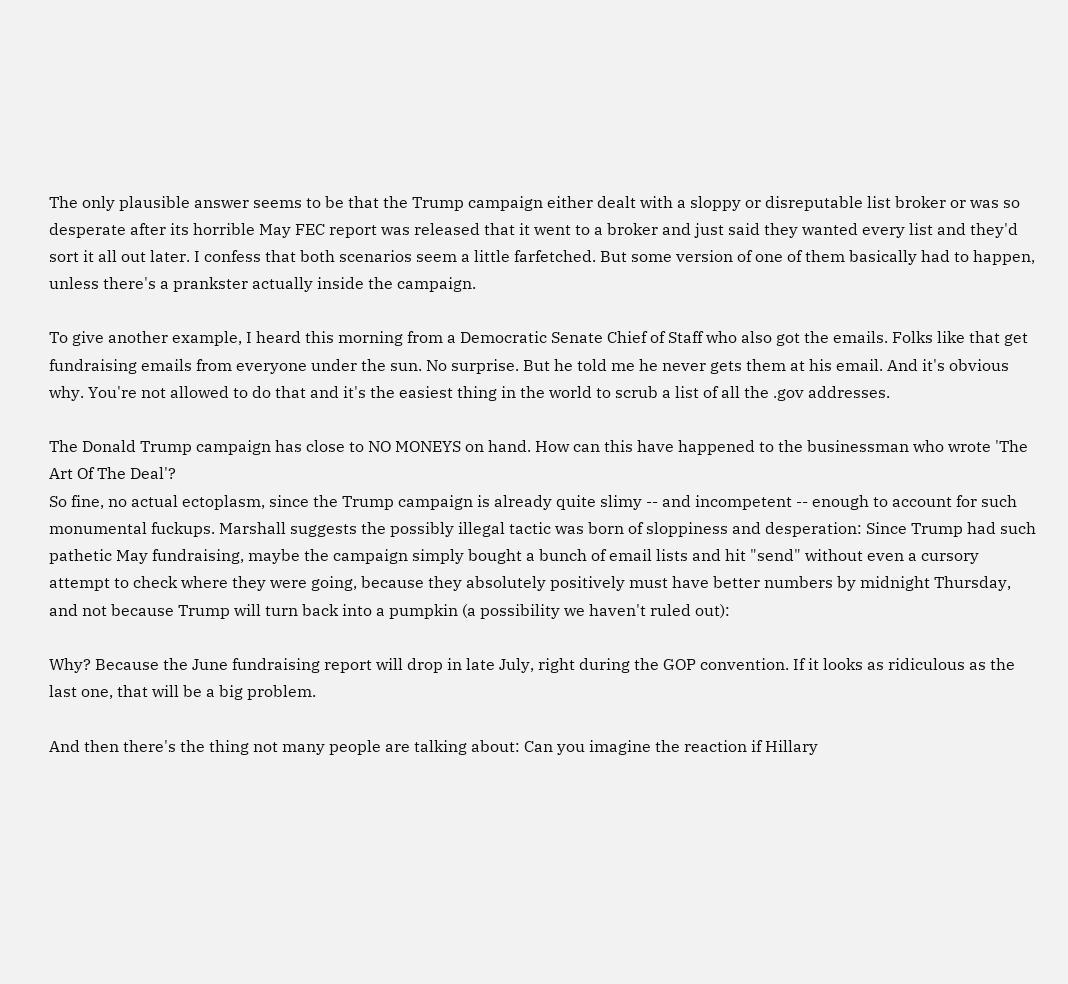The only plausible answer seems to be that the Trump campaign either dealt with a sloppy or disreputable list broker or was so desperate after its horrible May FEC report was released that it went to a broker and just said they wanted every list and they'd sort it all out later. I confess that both scenarios seem a little farfetched. But some version of one of them basically had to happen, unless there's a prankster actually inside the campaign.

To give another example, I heard this morning from a Democratic Senate Chief of Staff who also got the emails. Folks like that get fundraising emails from everyone under the sun. No surprise. But he told me he never gets them at his email. And it's obvious why. You're not allowed to do that and it's the easiest thing in the world to scrub a list of all the .gov addresses.

The Donald Trump campaign has close to NO MONEYS on hand. How can this have happened to the businessman who wrote 'The Art Of The Deal'?
So fine, no actual ectoplasm, since the Trump campaign is already quite slimy -- and incompetent -- enough to account for such monumental fuckups. Marshall suggests the possibly illegal tactic was born of sloppiness and desperation: Since Trump had such pathetic May fundraising, maybe the campaign simply bought a bunch of email lists and hit "send" without even a cursory attempt to check where they were going, because they absolutely positively must have better numbers by midnight Thursday, and not because Trump will turn back into a pumpkin (a possibility we haven't ruled out):

Why? Because the June fundraising report will drop in late July, right during the GOP convention. If it looks as ridiculous as the last one, that will be a big problem.

And then there's the thing not many people are talking about: Can you imagine the reaction if Hillary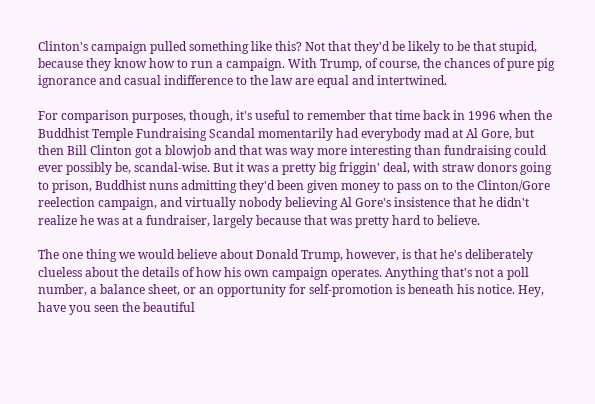Clinton's campaign pulled something like this? Not that they'd be likely to be that stupid, because they know how to run a campaign. With Trump, of course, the chances of pure pig ignorance and casual indifference to the law are equal and intertwined.

For comparison purposes, though, it's useful to remember that time back in 1996 when the Buddhist Temple Fundraising Scandal momentarily had everybody mad at Al Gore, but then Bill Clinton got a blowjob and that was way more interesting than fundraising could ever possibly be, scandal-wise. But it was a pretty big friggin' deal, with straw donors going to prison, Buddhist nuns admitting they'd been given money to pass on to the Clinton/Gore reelection campaign, and virtually nobody believing Al Gore's insistence that he didn't realize he was at a fundraiser, largely because that was pretty hard to believe.

The one thing we would believe about Donald Trump, however, is that he's deliberately clueless about the details of how his own campaign operates. Anything that's not a poll number, a balance sheet, or an opportunity for self-promotion is beneath his notice. Hey, have you seen the beautiful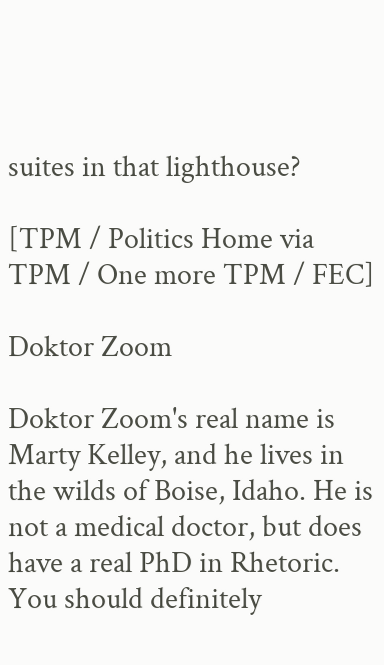suites in that lighthouse?

[TPM / Politics Home via TPM / One more TPM / FEC]

Doktor Zoom

Doktor Zoom's real name is Marty Kelley, and he lives in the wilds of Boise, Idaho. He is not a medical doctor, but does have a real PhD in Rhetoric. You should definitely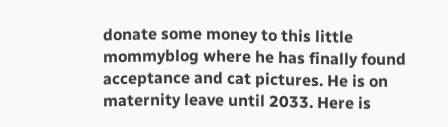donate some money to this little mommyblog where he has finally found acceptance and cat pictures. He is on maternity leave until 2033. Here is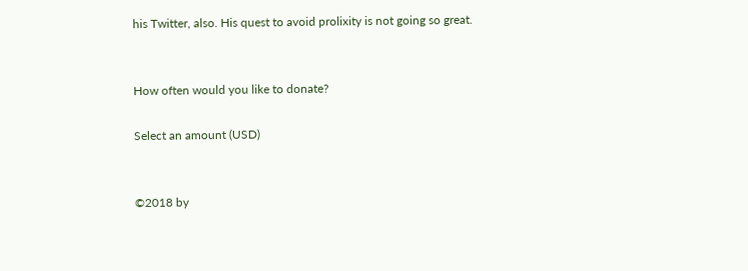his Twitter, also. His quest to avoid prolixity is not going so great.


How often would you like to donate?

Select an amount (USD)


©2018 by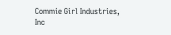Commie Girl Industries, Inc